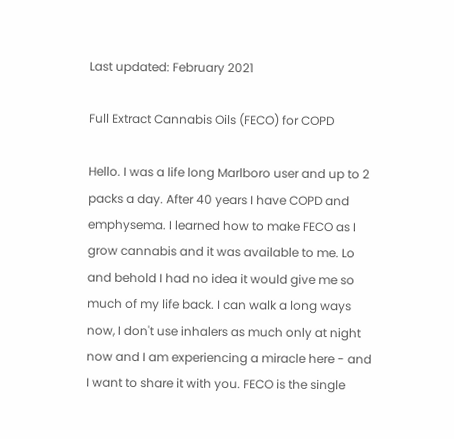Last updated: February 2021

Full Extract Cannabis Oils (FECO) for COPD

Hello. I was a life long Marlboro user and up to 2 packs a day. After 40 years I have COPD and emphysema. I learned how to make FECO as I grow cannabis and it was available to me. Lo and behold I had no idea it would give me so much of my life back. I can walk a long ways now, I don't use inhalers as much only at night now and I am experiencing a miracle here - and I want to share it with you. FECO is the single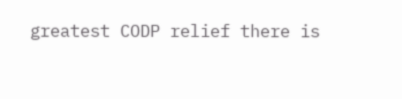greatest CODP relief there is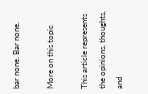bar none. Bar none.

More on this topic

This article represents the opinions, thoughts, and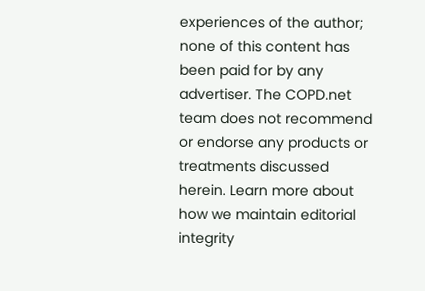experiences of the author; none of this content has been paid for by any advertiser. The COPD.net team does not recommend or endorse any products or treatments discussed herein. Learn more about how we maintain editorial integrity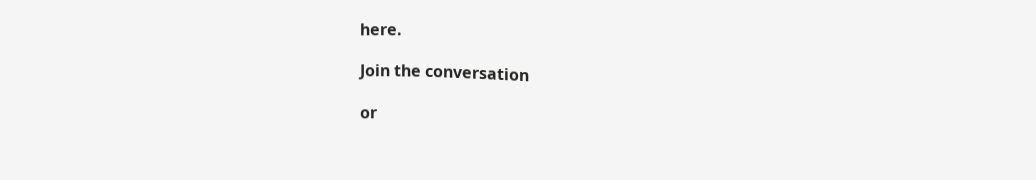here.

Join the conversation

or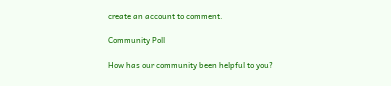create an account to comment.

Community Poll

How has our community been helpful to you?